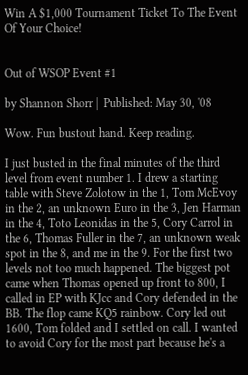Win A $1,000 Tournament Ticket To The Event Of Your Choice!


Out of WSOP Event #1

by Shannon Shorr |  Published: May 30, '08

Wow. Fun bustout hand. Keep reading.

I just busted in the final minutes of the third level from event number 1. I drew a starting table with Steve Zolotow in the 1, Tom McEvoy in the 2, an unknown Euro in the 3, Jen Harman in the 4, Toto Leonidas in the 5, Cory Carrol in the 6, Thomas Fuller in the 7, an unknown weak spot in the 8, and me in the 9. For the first two levels not too much happened. The biggest pot came when Thomas opened up front to 800, I called in EP with KJcc and Cory defended in the BB. The flop came KQ5 rainbow. Cory led out 1600, Tom folded and I settled on call. I wanted to avoid Cory for the most part because he's a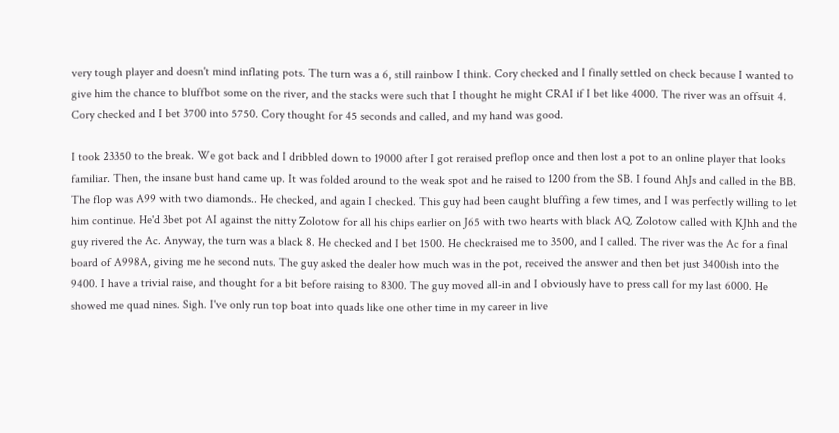very tough player and doesn't mind inflating pots. The turn was a 6, still rainbow I think. Cory checked and I finally settled on check because I wanted to give him the chance to bluffbot some on the river, and the stacks were such that I thought he might CRAI if I bet like 4000. The river was an offsuit 4. Cory checked and I bet 3700 into 5750. Cory thought for 45 seconds and called, and my hand was good.

I took 23350 to the break. We got back and I dribbled down to 19000 after I got reraised preflop once and then lost a pot to an online player that looks familiar. Then, the insane bust hand came up. It was folded around to the weak spot and he raised to 1200 from the SB. I found AhJs and called in the BB. The flop was A99 with two diamonds.. He checked, and again I checked. This guy had been caught bluffing a few times, and I was perfectly willing to let him continue. He'd 3bet pot AI against the nitty Zolotow for all his chips earlier on J65 with two hearts with black AQ. Zolotow called with KJhh and the guy rivered the Ac. Anyway, the turn was a black 8. He checked and I bet 1500. He checkraised me to 3500, and I called. The river was the Ac for a final board of A998A, giving me he second nuts. The guy asked the dealer how much was in the pot, received the answer and then bet just 3400ish into the 9400. I have a trivial raise, and thought for a bit before raising to 8300. The guy moved all-in and I obviously have to press call for my last 6000. He showed me quad nines. Sigh. I've only run top boat into quads like one other time in my career in live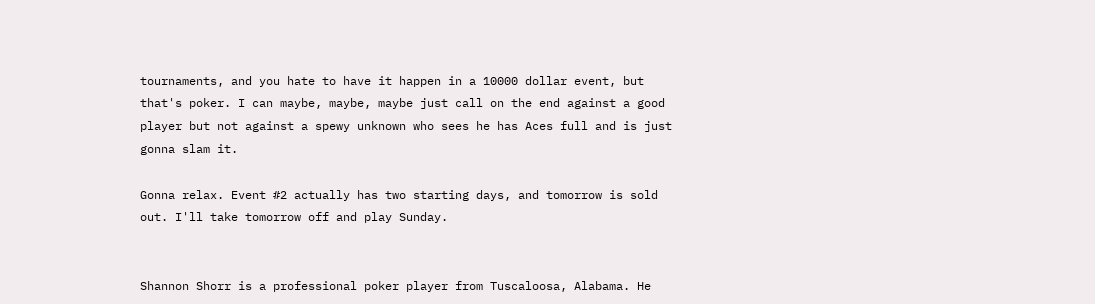tournaments, and you hate to have it happen in a 10000 dollar event, but that's poker. I can maybe, maybe, maybe just call on the end against a good player but not against a spewy unknown who sees he has Aces full and is just gonna slam it.

Gonna relax. Event #2 actually has two starting days, and tomorrow is sold out. I'll take tomorrow off and play Sunday.


Shannon Shorr is a professional poker player from Tuscaloosa, Alabama. He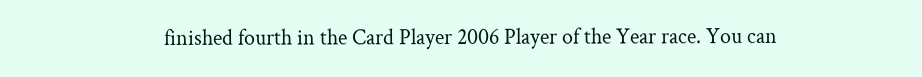finished fourth in the Card Player 2006 Player of the Year race. You can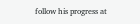follow his progress at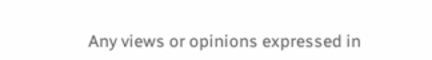Any views or opinions expressed in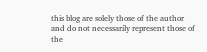this blog are solely those of the author and do not necessarily represent those of the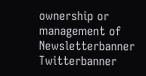ownership or management of
Newsletterbanner Twitterbanner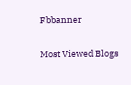Fbbanner

Most Viewed Blogs